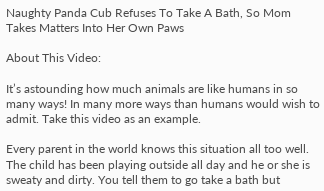Naughty Panda Cub Refuses To Take A Bath, So Mom Takes Matters Into Her Own Paws

About This Video:

It’s astounding how much animals are like humans in so many ways! In many more ways than humans would wish to admit. Take this video as an example.

Every parent in the world knows this situation all too well. The child has been playing outside all day and he or she is sweaty and dirty. You tell them to go take a bath but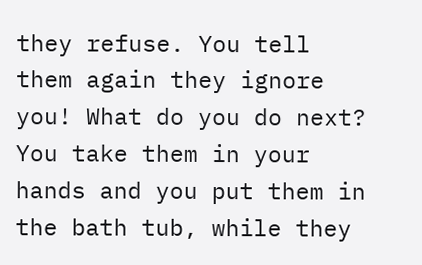they refuse. You tell them again they ignore you! What do you do next? You take them in your hands and you put them in the bath tub, while they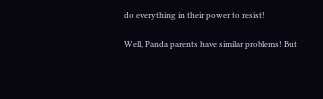do everything in their power to resist!

Well, Panda parents have similar problems! But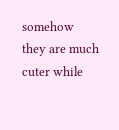somehow they are much cuter while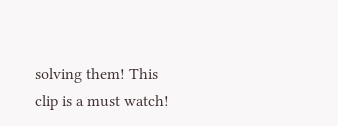solving them! This clip is a must watch!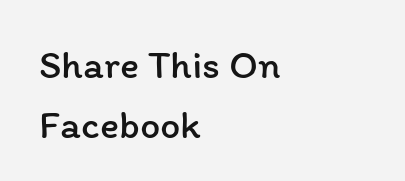Share This On Facebook